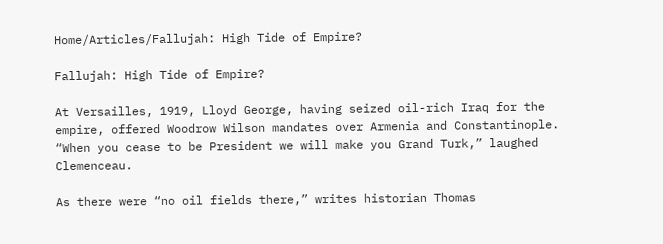Home/Articles/Fallujah: High Tide of Empire?

Fallujah: High Tide of Empire?

At Versailles, 1919, Lloyd George, having seized oil-rich Iraq for the empire, offered Woodrow Wilson mandates over Armenia and Constantinople. “When you cease to be President we will make you Grand Turk,” laughed Clemenceau.

As there were “no oil fields there,” writes historian Thomas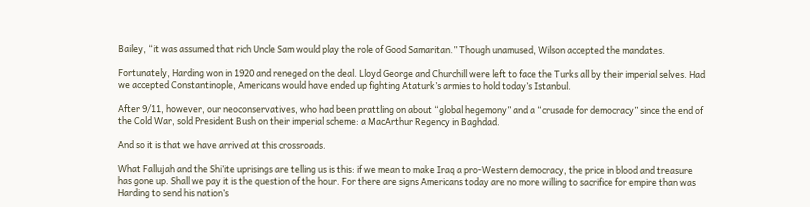Bailey, “it was assumed that rich Uncle Sam would play the role of Good Samaritan.” Though unamused, Wilson accepted the mandates.

Fortunately, Harding won in 1920 and reneged on the deal. Lloyd George and Churchill were left to face the Turks all by their imperial selves. Had we accepted Constantinople, Americans would have ended up fighting Ataturk’s armies to hold today’s Istanbul.

After 9/11, however, our neoconservatives, who had been prattling on about “global hegemony” and a “crusade for democracy” since the end of the Cold War, sold President Bush on their imperial scheme: a MacArthur Regency in Baghdad.

And so it is that we have arrived at this crossroads.

What Fallujah and the Shi’ite uprisings are telling us is this: if we mean to make Iraq a pro-Western democracy, the price in blood and treasure has gone up. Shall we pay it is the question of the hour. For there are signs Americans today are no more willing to sacrifice for empire than was Harding to send his nation’s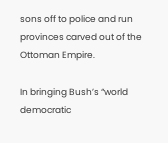sons off to police and run provinces carved out of the Ottoman Empire.

In bringing Bush’s “world democratic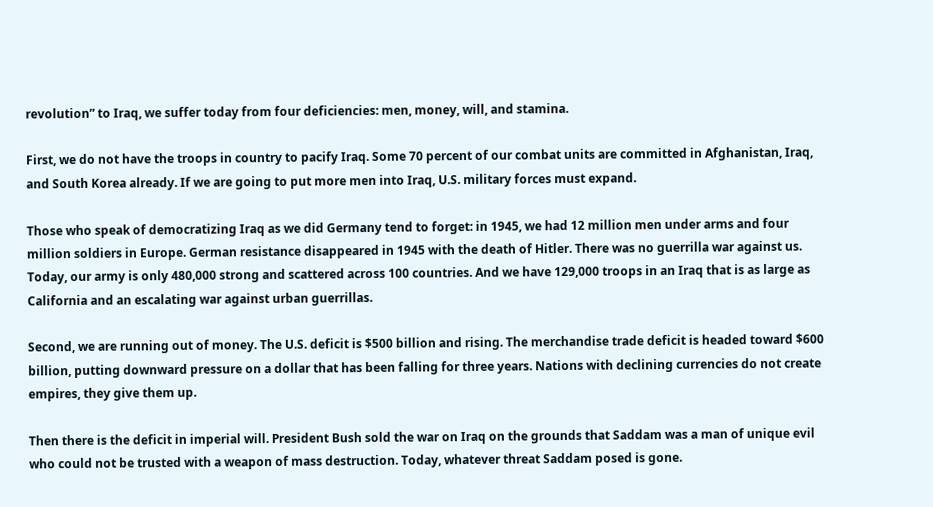revolution” to Iraq, we suffer today from four deficiencies: men, money, will, and stamina.

First, we do not have the troops in country to pacify Iraq. Some 70 percent of our combat units are committed in Afghanistan, Iraq, and South Korea already. If we are going to put more men into Iraq, U.S. military forces must expand.

Those who speak of democratizing Iraq as we did Germany tend to forget: in 1945, we had 12 million men under arms and four million soldiers in Europe. German resistance disappeared in 1945 with the death of Hitler. There was no guerrilla war against us. Today, our army is only 480,000 strong and scattered across 100 countries. And we have 129,000 troops in an Iraq that is as large as California and an escalating war against urban guerrillas.

Second, we are running out of money. The U.S. deficit is $500 billion and rising. The merchandise trade deficit is headed toward $600 billion, putting downward pressure on a dollar that has been falling for three years. Nations with declining currencies do not create empires, they give them up.

Then there is the deficit in imperial will. President Bush sold the war on Iraq on the grounds that Saddam was a man of unique evil who could not be trusted with a weapon of mass destruction. Today, whatever threat Saddam posed is gone.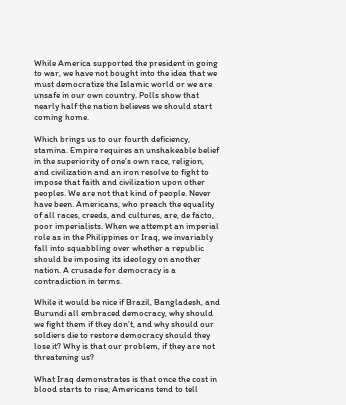While America supported the president in going to war, we have not bought into the idea that we must democratize the Islamic world or we are unsafe in our own country. Polls show that nearly half the nation believes we should start coming home.

Which brings us to our fourth deficiency, stamina. Empire requires an unshakeable belief in the superiority of one’s own race, religion, and civilization and an iron resolve to fight to impose that faith and civilization upon other peoples. We are not that kind of people. Never have been. Americans, who preach the equality of all races, creeds, and cultures, are, de facto, poor imperialists. When we attempt an imperial role as in the Philippines or Iraq, we invariably fall into squabbling over whether a republic should be imposing its ideology on another nation. A crusade for democracy is a contradiction in terms.

While it would be nice if Brazil, Bangladesh, and Burundi all embraced democracy, why should we fight them if they don’t, and why should our soldiers die to restore democracy should they lose it? Why is that our problem, if they are not threatening us?

What Iraq demonstrates is that once the cost in blood starts to rise, Americans tend to tell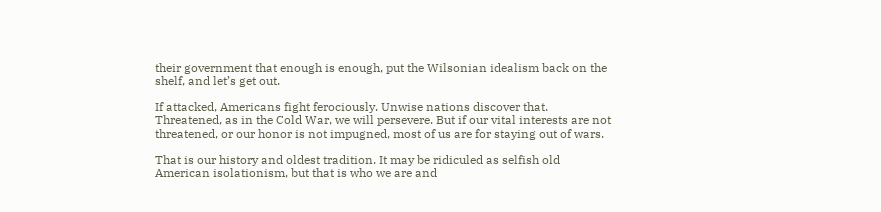their government that enough is enough, put the Wilsonian idealism back on the shelf, and let’s get out.

If attacked, Americans fight ferociously. Unwise nations discover that. Threatened, as in the Cold War, we will persevere. But if our vital interests are not threatened, or our honor is not impugned, most of us are for staying out of wars.

That is our history and oldest tradition. It may be ridiculed as selfish old American isolationism, but that is who we are and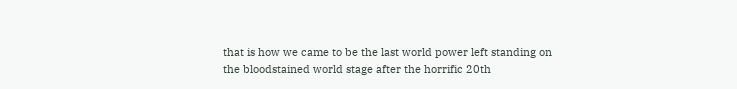that is how we came to be the last world power left standing on the bloodstained world stage after the horrific 20th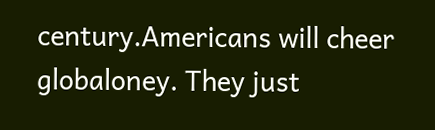century.Americans will cheer globaloney. They just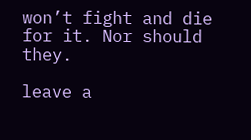won’t fight and die for it. Nor should they.

leave a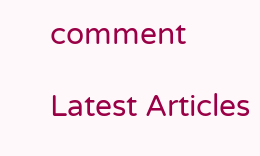comment

Latest Articles